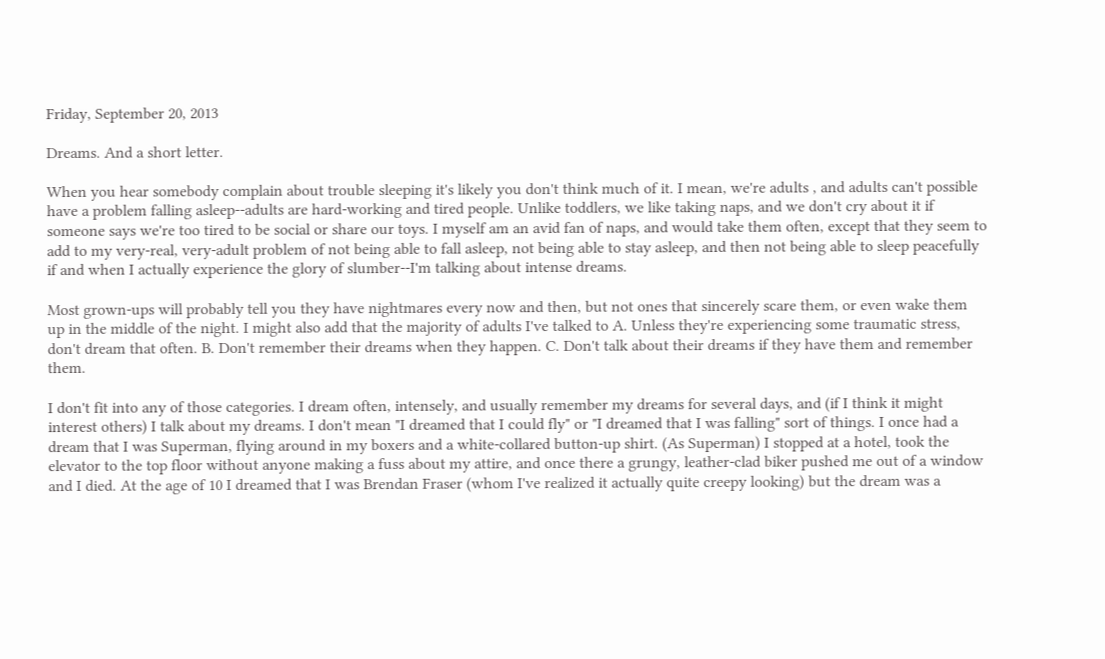Friday, September 20, 2013

Dreams. And a short letter.

When you hear somebody complain about trouble sleeping it's likely you don't think much of it. I mean, we're adults , and adults can't possible have a problem falling asleep--adults are hard-working and tired people. Unlike toddlers, we like taking naps, and we don't cry about it if someone says we're too tired to be social or share our toys. I myself am an avid fan of naps, and would take them often, except that they seem to add to my very-real, very-adult problem of not being able to fall asleep, not being able to stay asleep, and then not being able to sleep peacefully if and when I actually experience the glory of slumber--I'm talking about intense dreams.

Most grown-ups will probably tell you they have nightmares every now and then, but not ones that sincerely scare them, or even wake them up in the middle of the night. I might also add that the majority of adults I've talked to A. Unless they're experiencing some traumatic stress, don't dream that often. B. Don't remember their dreams when they happen. C. Don't talk about their dreams if they have them and remember them.

I don't fit into any of those categories. I dream often, intensely, and usually remember my dreams for several days, and (if I think it might interest others) I talk about my dreams. I don't mean "I dreamed that I could fly" or "I dreamed that I was falling" sort of things. I once had a dream that I was Superman, flying around in my boxers and a white-collared button-up shirt. (As Superman) I stopped at a hotel, took the elevator to the top floor without anyone making a fuss about my attire, and once there a grungy, leather-clad biker pushed me out of a window and I died. At the age of 10 I dreamed that I was Brendan Fraser (whom I've realized it actually quite creepy looking) but the dream was a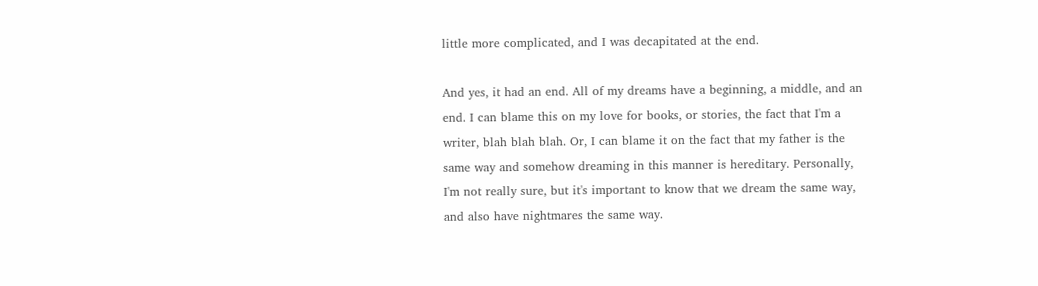little more complicated, and I was decapitated at the end.

And yes, it had an end. All of my dreams have a beginning, a middle, and an end. I can blame this on my love for books, or stories, the fact that I'm a writer, blah blah blah. Or, I can blame it on the fact that my father is the same way and somehow dreaming in this manner is hereditary. Personally, I'm not really sure, but it's important to know that we dream the same way, and also have nightmares the same way.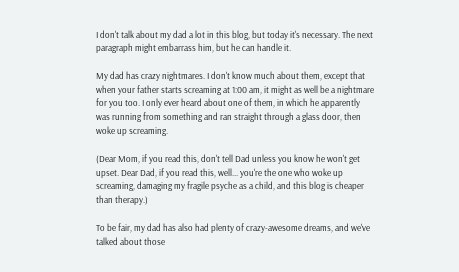I don't talk about my dad a lot in this blog, but today it's necessary. The next paragraph might embarrass him, but he can handle it.

My dad has crazy nightmares. I don't know much about them, except that when your father starts screaming at 1:00 am, it might as well be a nightmare for you too. I only ever heard about one of them, in which he apparently was running from something and ran straight through a glass door, then woke up screaming.

(Dear Mom, if you read this, don't tell Dad unless you know he won't get upset. Dear Dad, if you read this, well... you're the one who woke up screaming, damaging my fragile psyche as a child, and this blog is cheaper than therapy.)

To be fair, my dad has also had plenty of crazy-awesome dreams, and we've talked about those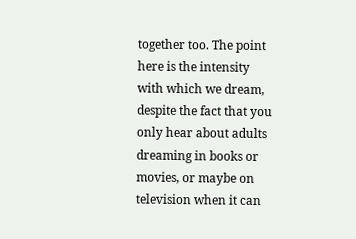together too. The point here is the intensity with which we dream, despite the fact that you only hear about adults dreaming in books or movies, or maybe on television when it can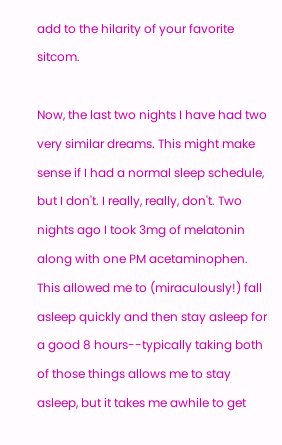add to the hilarity of your favorite sitcom.

Now, the last two nights I have had two very similar dreams. This might make sense if I had a normal sleep schedule, but I don't. I really, really, don't. Two nights ago I took 3mg of melatonin along with one PM acetaminophen. This allowed me to (miraculously!) fall asleep quickly and then stay asleep for a good 8 hours--typically taking both of those things allows me to stay asleep, but it takes me awhile to get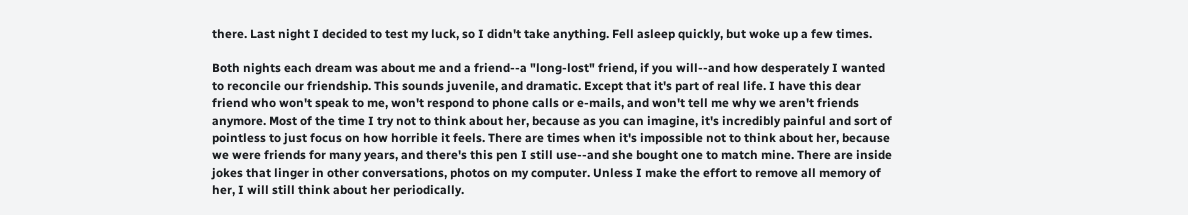there. Last night I decided to test my luck, so I didn't take anything. Fell asleep quickly, but woke up a few times.

Both nights each dream was about me and a friend--a "long-lost" friend, if you will--and how desperately I wanted to reconcile our friendship. This sounds juvenile, and dramatic. Except that it's part of real life. I have this dear friend who won't speak to me, won't respond to phone calls or e-mails, and won't tell me why we aren't friends anymore. Most of the time I try not to think about her, because as you can imagine, it's incredibly painful and sort of pointless to just focus on how horrible it feels. There are times when it's impossible not to think about her, because we were friends for many years, and there's this pen I still use--and she bought one to match mine. There are inside jokes that linger in other conversations, photos on my computer. Unless I make the effort to remove all memory of her, I will still think about her periodically.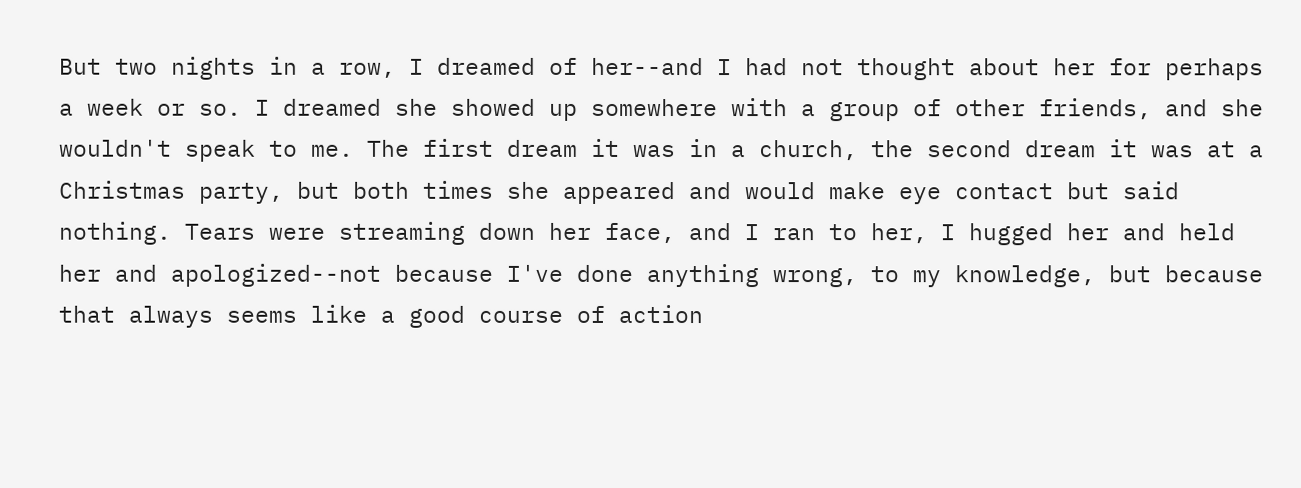But two nights in a row, I dreamed of her--and I had not thought about her for perhaps a week or so. I dreamed she showed up somewhere with a group of other friends, and she wouldn't speak to me. The first dream it was in a church, the second dream it was at a Christmas party, but both times she appeared and would make eye contact but said nothing. Tears were streaming down her face, and I ran to her, I hugged her and held her and apologized--not because I've done anything wrong, to my knowledge, but because that always seems like a good course of action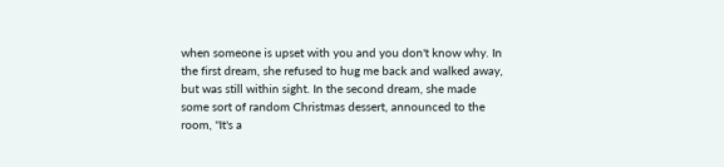when someone is upset with you and you don't know why. In the first dream, she refused to hug me back and walked away, but was still within sight. In the second dream, she made some sort of random Christmas dessert, announced to the room, "It's a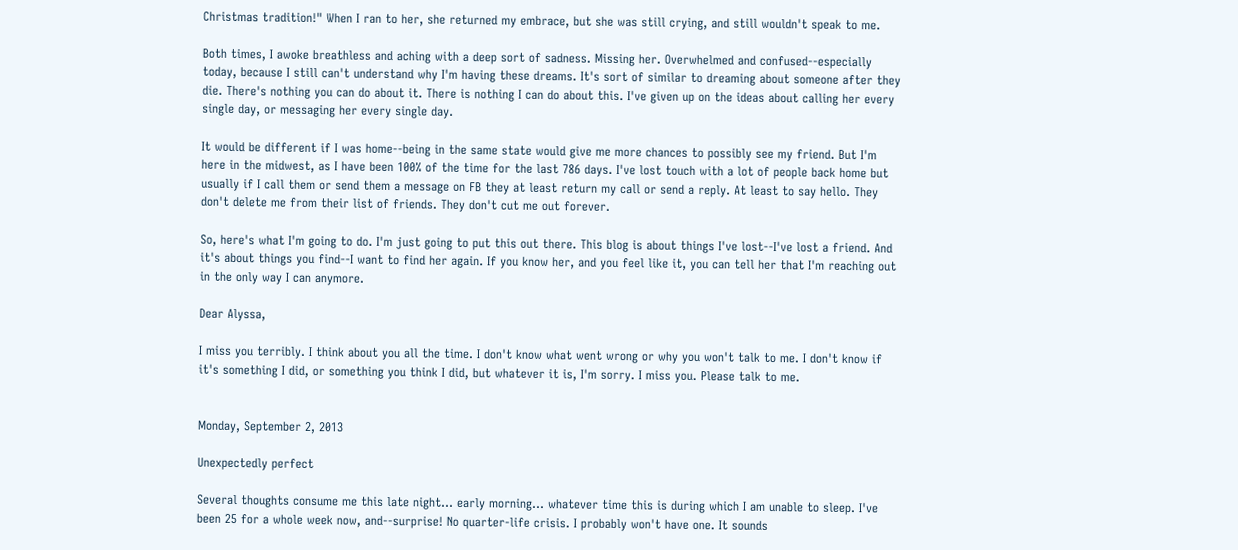Christmas tradition!" When I ran to her, she returned my embrace, but she was still crying, and still wouldn't speak to me.

Both times, I awoke breathless and aching with a deep sort of sadness. Missing her. Overwhelmed and confused--especially today, because I still can't understand why I'm having these dreams. It's sort of similar to dreaming about someone after they die. There's nothing you can do about it. There is nothing I can do about this. I've given up on the ideas about calling her every single day, or messaging her every single day.

It would be different if I was home--being in the same state would give me more chances to possibly see my friend. But I'm here in the midwest, as I have been 100% of the time for the last 786 days. I've lost touch with a lot of people back home but usually if I call them or send them a message on FB they at least return my call or send a reply. At least to say hello. They don't delete me from their list of friends. They don't cut me out forever.

So, here's what I'm going to do. I'm just going to put this out there. This blog is about things I've lost--I've lost a friend. And it's about things you find--I want to find her again. If you know her, and you feel like it, you can tell her that I'm reaching out in the only way I can anymore.

Dear Alyssa,

I miss you terribly. I think about you all the time. I don't know what went wrong or why you won't talk to me. I don't know if it's something I did, or something you think I did, but whatever it is, I'm sorry. I miss you. Please talk to me.


Monday, September 2, 2013

Unexpectedly perfect

Several thoughts consume me this late night... early morning... whatever time this is during which I am unable to sleep. I've been 25 for a whole week now, and--surprise! No quarter-life crisis. I probably won't have one. It sounds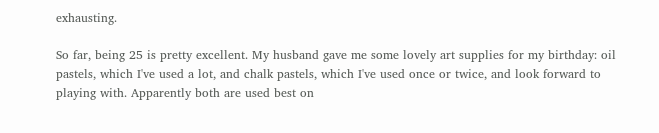exhausting.

So far, being 25 is pretty excellent. My husband gave me some lovely art supplies for my birthday: oil pastels, which I've used a lot, and chalk pastels, which I've used once or twice, and look forward to playing with. Apparently both are used best on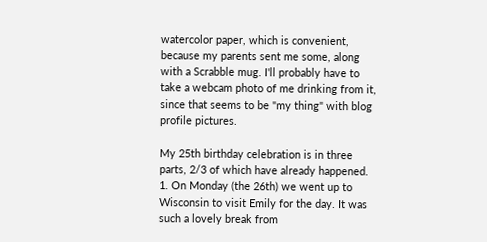watercolor paper, which is convenient, because my parents sent me some, along with a Scrabble mug. I'll probably have to take a webcam photo of me drinking from it, since that seems to be "my thing" with blog profile pictures.

My 25th birthday celebration is in three parts, 2/3 of which have already happened. 1. On Monday (the 26th) we went up to Wisconsin to visit Emily for the day. It was such a lovely break from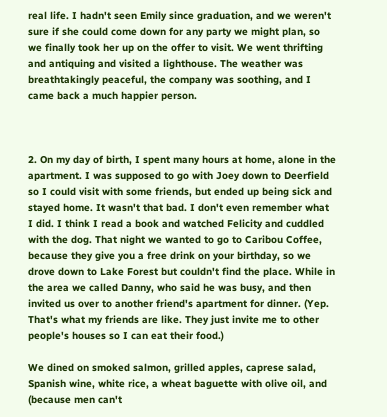real life. I hadn't seen Emily since graduation, and we weren't sure if she could come down for any party we might plan, so we finally took her up on the offer to visit. We went thrifting and antiquing and visited a lighthouse. The weather was breathtakingly peaceful, the company was soothing, and I came back a much happier person.



2. On my day of birth, I spent many hours at home, alone in the apartment. I was supposed to go with Joey down to Deerfield so I could visit with some friends, but ended up being sick and stayed home. It wasn't that bad. I don't even remember what I did. I think I read a book and watched Felicity and cuddled with the dog. That night we wanted to go to Caribou Coffee, because they give you a free drink on your birthday, so we drove down to Lake Forest but couldn't find the place. While in the area we called Danny, who said he was busy, and then invited us over to another friend's apartment for dinner. (Yep. That's what my friends are like. They just invite me to other people's houses so I can eat their food.)

We dined on smoked salmon, grilled apples, caprese salad, Spanish wine, white rice, a wheat baguette with olive oil, and (because men can't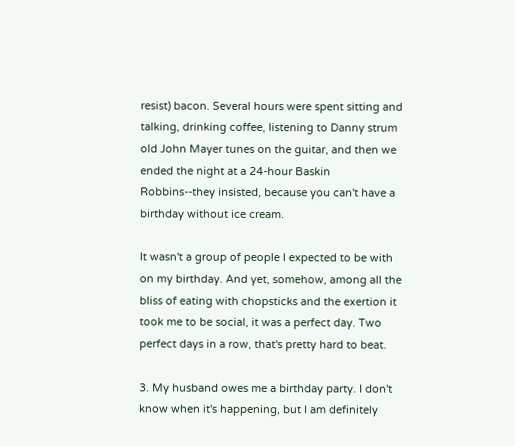resist) bacon. Several hours were spent sitting and talking, drinking coffee, listening to Danny strum old John Mayer tunes on the guitar, and then we ended the night at a 24-hour Baskin Robbins--they insisted, because you can't have a birthday without ice cream.

It wasn't a group of people I expected to be with on my birthday. And yet, somehow, among all the bliss of eating with chopsticks and the exertion it took me to be social, it was a perfect day. Two perfect days in a row, that's pretty hard to beat.

3. My husband owes me a birthday party. I don't know when it's happening, but I am definitely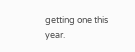getting one this year.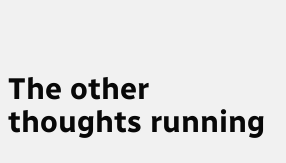The other thoughts running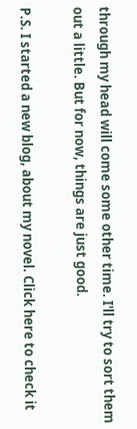through my head will come some other time. I'll try to sort them out a little. But for now, things are just good.

P.S. I started a new blog, about my novel. Click here to check it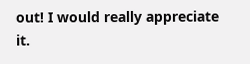out! I would really appreciate it.